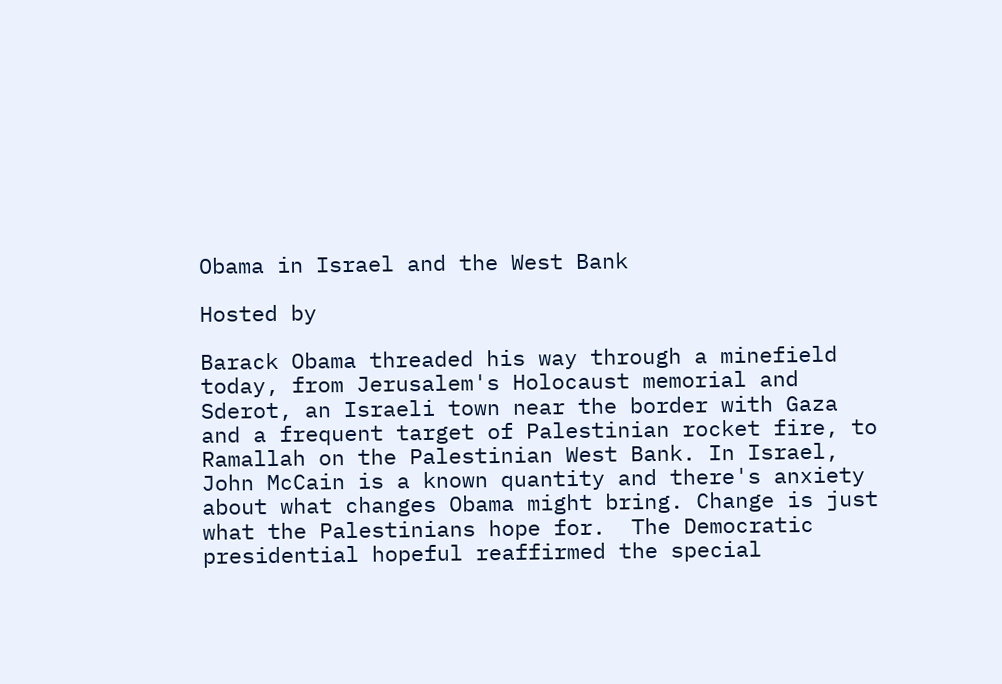Obama in Israel and the West Bank

Hosted by

Barack Obama threaded his way through a minefield today, from Jerusalem's Holocaust memorial and Sderot, an Israeli town near the border with Gaza and a frequent target of Palestinian rocket fire, to Ramallah on the Palestinian West Bank. In Israel, John McCain is a known quantity and there's anxiety about what changes Obama might bring. Change is just what the Palestinians hope for.  The Democratic presidential hopeful reaffirmed the special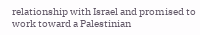relationship with Israel and promised to work toward a Palestinian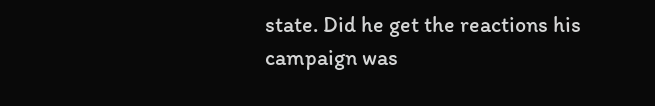state. Did he get the reactions his campaign was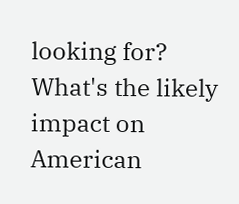looking for?  What's the likely impact on American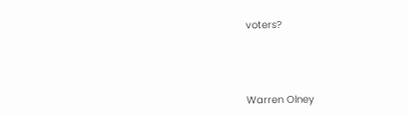voters?




Warren Olney